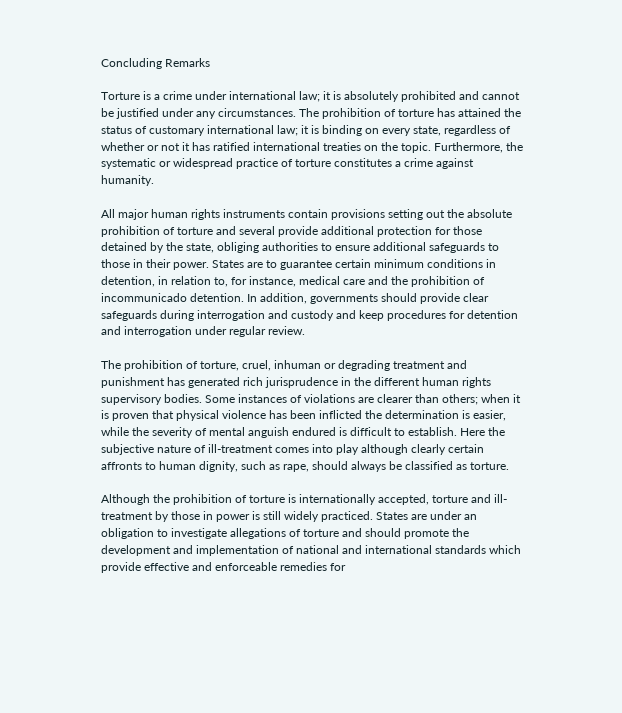Concluding Remarks

Torture is a crime under international law; it is absolutely prohibited and cannot be justified under any circumstances. The prohibition of torture has attained the status of customary international law; it is binding on every state, regardless of whether or not it has ratified international treaties on the topic. Furthermore, the systematic or widespread practice of torture constitutes a crime against humanity.

All major human rights instruments contain provisions setting out the absolute prohibition of torture and several provide additional protection for those detained by the state, obliging authorities to ensure additional safeguards to those in their power. States are to guarantee certain minimum conditions in detention, in relation to, for instance, medical care and the prohibition of incommunicado detention. In addition, governments should provide clear safeguards during interrogation and custody and keep procedures for detention and interrogation under regular review.

The prohibition of torture, cruel, inhuman or degrading treatment and punishment has generated rich jurisprudence in the different human rights supervisory bodies. Some instances of violations are clearer than others; when it is proven that physical violence has been inflicted the determination is easier, while the severity of mental anguish endured is difficult to establish. Here the subjective nature of ill-treatment comes into play although clearly certain affronts to human dignity, such as rape, should always be classified as torture.

Although the prohibition of torture is internationally accepted, torture and ill-treatment by those in power is still widely practiced. States are under an obligation to investigate allegations of torture and should promote the development and implementation of national and international standards which provide effective and enforceable remedies for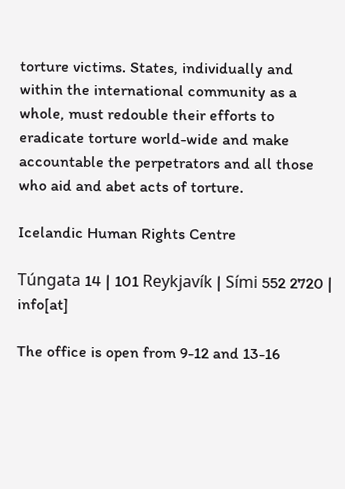torture victims. States, individually and within the international community as a whole, must redouble their efforts to eradicate torture world-wide and make accountable the perpetrators and all those who aid and abet acts of torture.

Icelandic Human Rights Centre

Túngata 14 | 101 Reykjavík | Sími 552 2720 | info[at]

The office is open from 9-12 and 13-16